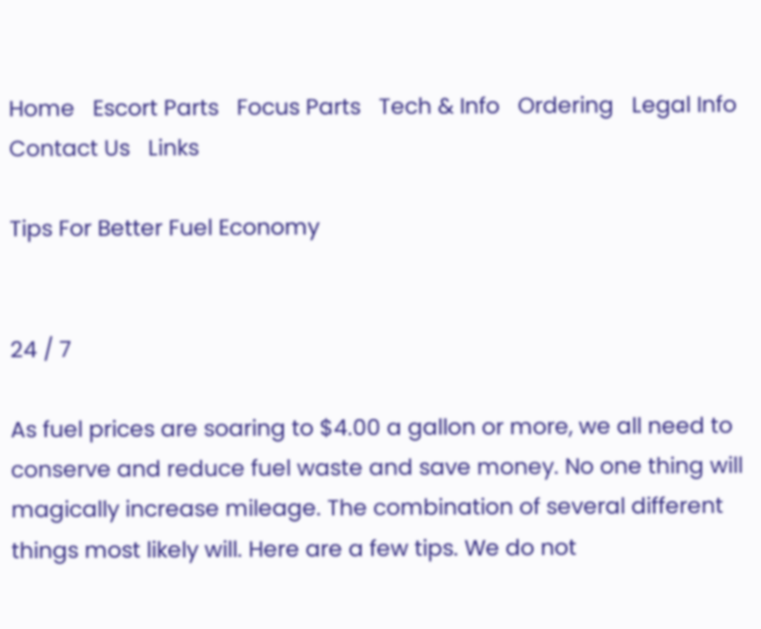Home   Escort Parts   Focus Parts   Tech & Info   Ordering   Legal Info   Contact Us   Links

Tips For Better Fuel Economy


24 / 7

As fuel prices are soaring to $4.00 a gallon or more, we all need to conserve and reduce fuel waste and save money. No one thing will magically increase mileage. The combination of several different things most likely will. Here are a few tips. We do not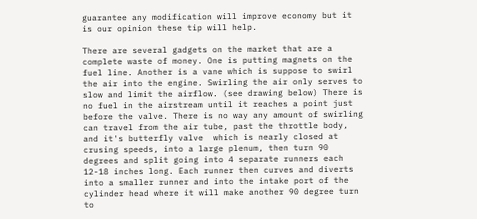guarantee any modification will improve economy but it is our opinion these tip will help.

There are several gadgets on the market that are a complete waste of money. One is putting magnets on the fuel line. Another is a vane which is suppose to swirl the air into the engine. Swirling the air only serves to slow and limit the airflow. (see drawing below) There is no fuel in the airstream until it reaches a point just before the valve. There is no way any amount of swirling can travel from the air tube, past the throttle body, and it's butterfly valve  which is nearly closed at crusing speeds, into a large plenum, then turn 90 degrees and split going into 4 separate runners each 12-18 inches long. Each runner then curves and diverts into a smaller runner and into the intake port of the cylinder head where it will make another 90 degree turn to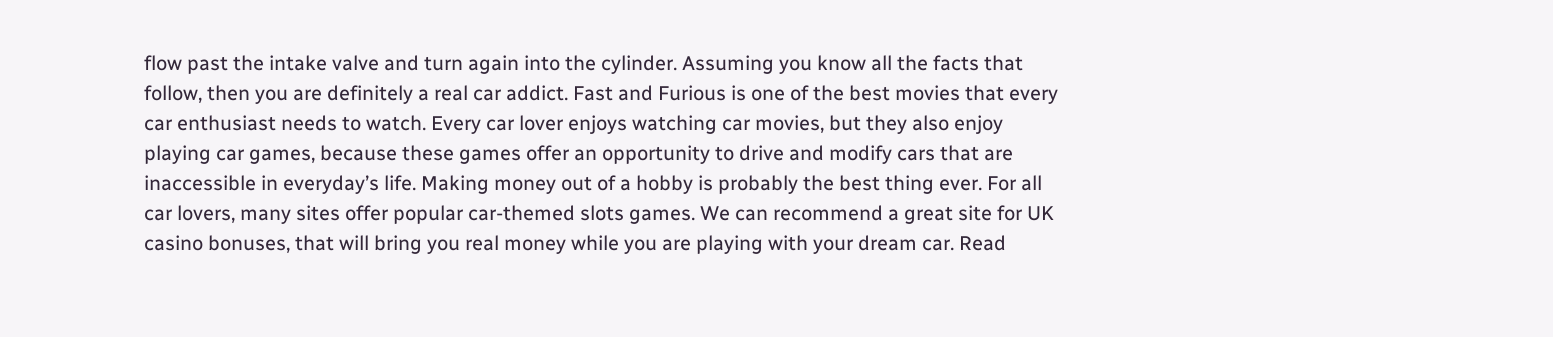flow past the intake valve and turn again into the cylinder. Assuming you know all the facts that follow, then you are definitely a real car addict. Fast and Furious is one of the best movies that every car enthusiast needs to watch. Every car lover enjoys watching car movies, but they also enjoy playing car games, because these games offer an opportunity to drive and modify cars that are inaccessible in everyday’s life. Making money out of a hobby is probably the best thing ever. For all car lovers, many sites offer popular car-themed slots games. We can recommend a great site for UK casino bonuses, that will bring you real money while you are playing with your dream car. Read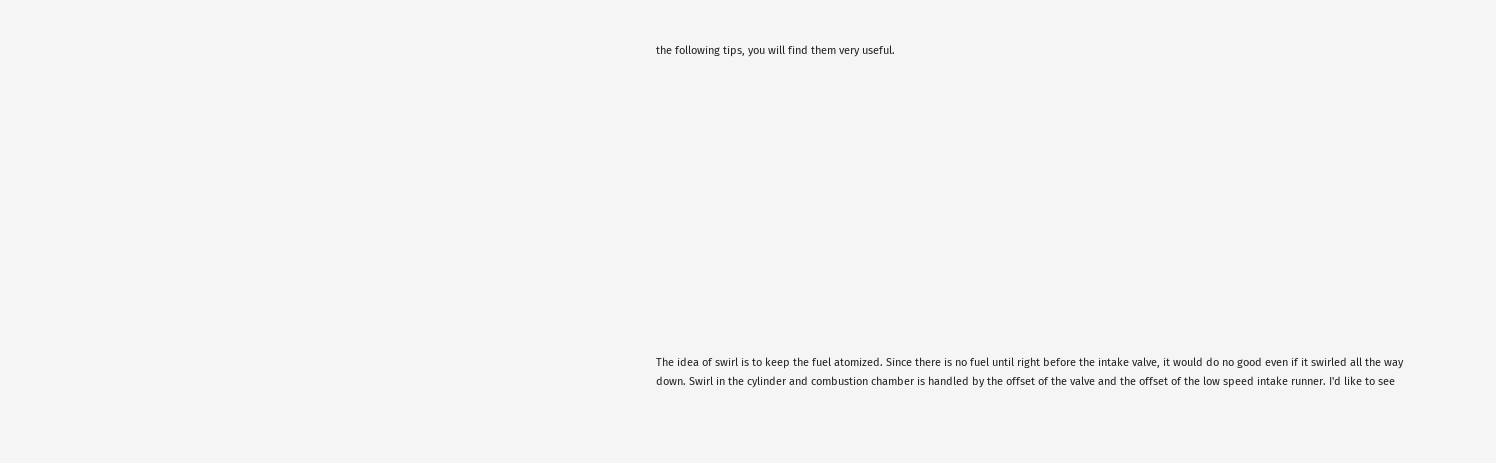the following tips, you will find them very useful.
















The idea of swirl is to keep the fuel atomized. Since there is no fuel until right before the intake valve, it would do no good even if it swirled all the way down. Swirl in the cylinder and combustion chamber is handled by the offset of the valve and the offset of the low speed intake runner. I'd like to see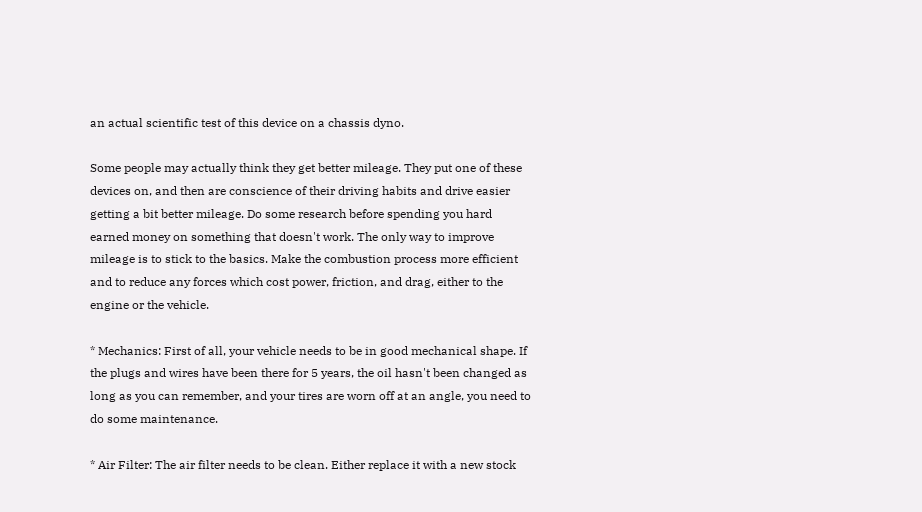an actual scientific test of this device on a chassis dyno.

Some people may actually think they get better mileage. They put one of these devices on, and then are conscience of their driving habits and drive easier getting a bit better mileage. Do some research before spending you hard earned money on something that doesn't work. The only way to improve mileage is to stick to the basics. Make the combustion process more efficient and to reduce any forces which cost power, friction, and drag, either to the engine or the vehicle.

* Mechanics: First of all, your vehicle needs to be in good mechanical shape. If the plugs and wires have been there for 5 years, the oil hasn't been changed as long as you can remember, and your tires are worn off at an angle, you need to do some maintenance.

* Air Filter: The air filter needs to be clean. Either replace it with a new stock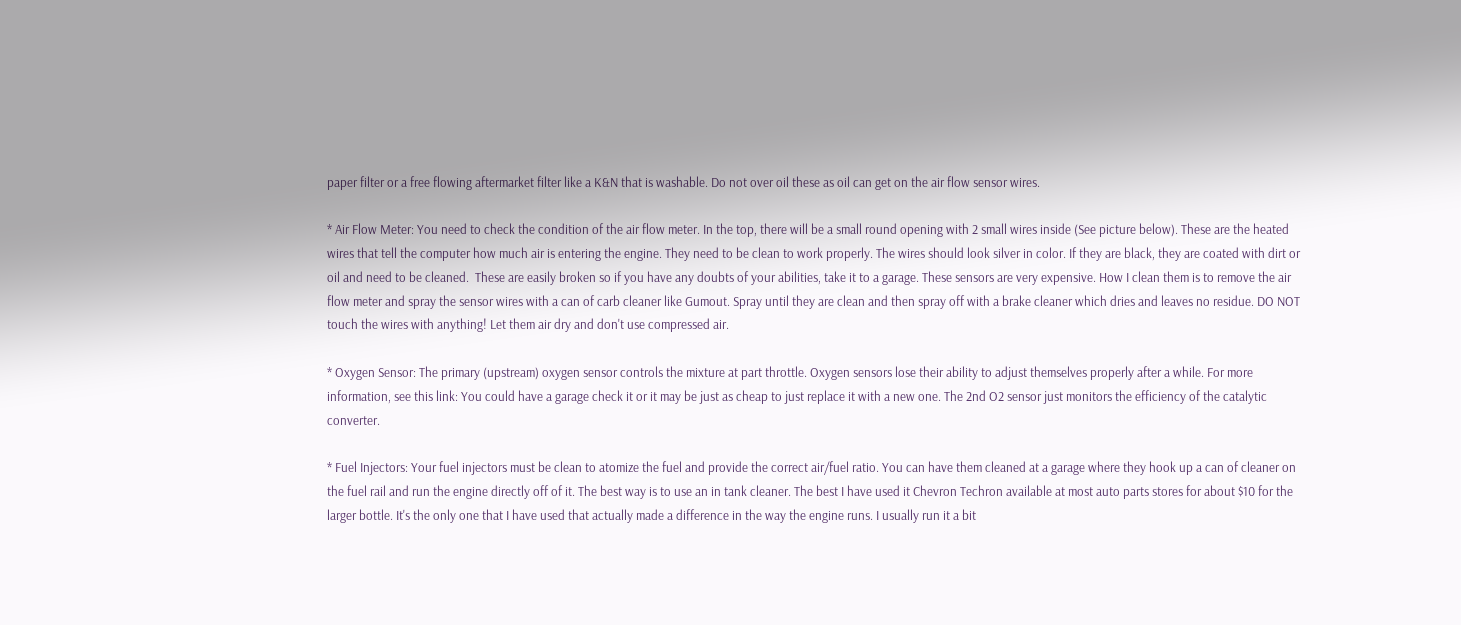paper filter or a free flowing aftermarket filter like a K&N that is washable. Do not over oil these as oil can get on the air flow sensor wires.

* Air Flow Meter: You need to check the condition of the air flow meter. In the top, there will be a small round opening with 2 small wires inside (See picture below). These are the heated wires that tell the computer how much air is entering the engine. They need to be clean to work properly. The wires should look silver in color. If they are black, they are coated with dirt or oil and need to be cleaned.  These are easily broken so if you have any doubts of your abilities, take it to a garage. These sensors are very expensive. How I clean them is to remove the air flow meter and spray the sensor wires with a can of carb cleaner like Gumout. Spray until they are clean and then spray off with a brake cleaner which dries and leaves no residue. DO NOT touch the wires with anything! Let them air dry and don't use compressed air.

* Oxygen Sensor: The primary (upstream) oxygen sensor controls the mixture at part throttle. Oxygen sensors lose their ability to adjust themselves properly after a while. For more information, see this link: You could have a garage check it or it may be just as cheap to just replace it with a new one. The 2nd O2 sensor just monitors the efficiency of the catalytic converter.

* Fuel Injectors: Your fuel injectors must be clean to atomize the fuel and provide the correct air/fuel ratio. You can have them cleaned at a garage where they hook up a can of cleaner on the fuel rail and run the engine directly off of it. The best way is to use an in tank cleaner. The best I have used it Chevron Techron available at most auto parts stores for about $10 for the larger bottle. It's the only one that I have used that actually made a difference in the way the engine runs. I usually run it a bit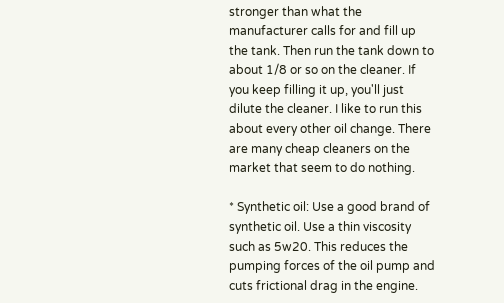stronger than what the manufacturer calls for and fill up the tank. Then run the tank down to about 1/8 or so on the cleaner. If you keep filling it up, you'll just dilute the cleaner. I like to run this about every other oil change. There are many cheap cleaners on the market that seem to do nothing.

* Synthetic oil: Use a good brand of synthetic oil. Use a thin viscosity such as 5w20. This reduces the pumping forces of the oil pump and cuts frictional drag in the engine.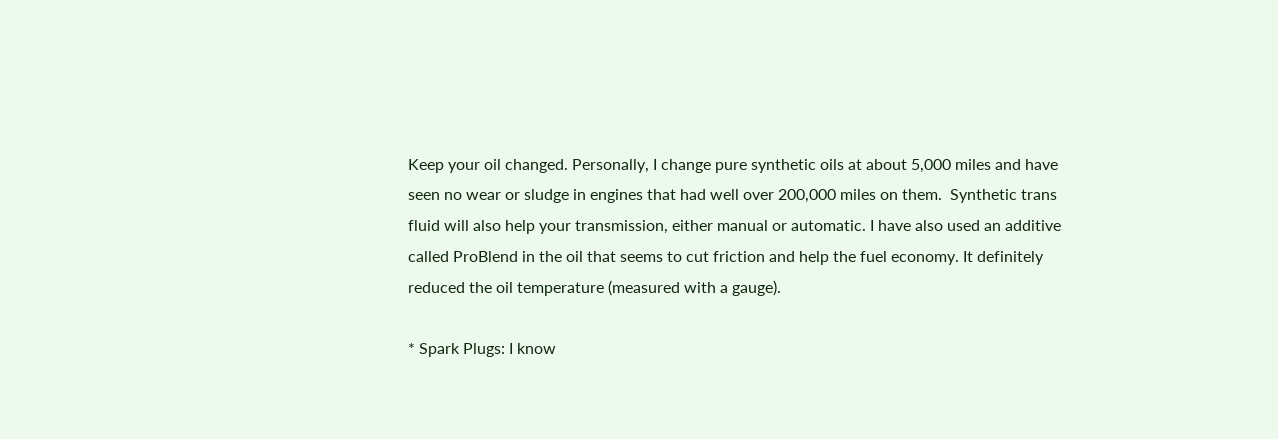Keep your oil changed. Personally, I change pure synthetic oils at about 5,000 miles and have seen no wear or sludge in engines that had well over 200,000 miles on them.  Synthetic trans fluid will also help your transmission, either manual or automatic. I have also used an additive called ProBlend in the oil that seems to cut friction and help the fuel economy. It definitely reduced the oil temperature (measured with a gauge).

* Spark Plugs: I know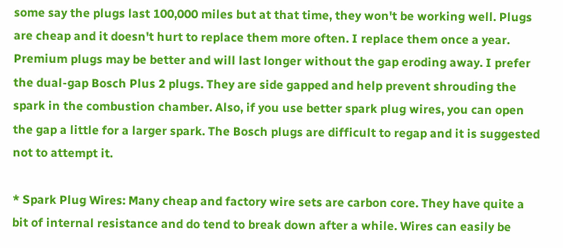some say the plugs last 100,000 miles but at that time, they won't be working well. Plugs are cheap and it doesn't hurt to replace them more often. I replace them once a year. Premium plugs may be better and will last longer without the gap eroding away. I prefer the dual-gap Bosch Plus 2 plugs. They are side gapped and help prevent shrouding the spark in the combustion chamber. Also, if you use better spark plug wires, you can open the gap a little for a larger spark. The Bosch plugs are difficult to regap and it is suggested not to attempt it.

* Spark Plug Wires: Many cheap and factory wire sets are carbon core. They have quite a bit of internal resistance and do tend to break down after a while. Wires can easily be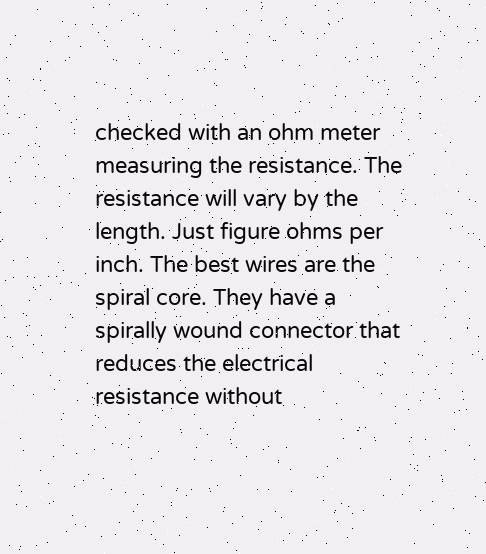checked with an ohm meter measuring the resistance. The resistance will vary by the length. Just figure ohms per inch. The best wires are the spiral core. They have a spirally wound connector that reduces the electrical resistance without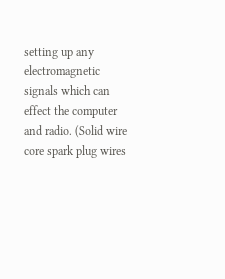setting up any electromagnetic signals which can effect the computer and radio. (Solid wire core spark plug wires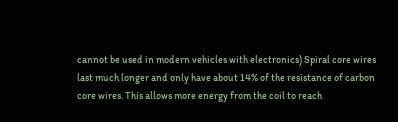cannot be used in modern vehicles with electronics) Spiral core wires last much longer and only have about 14% of the resistance of carbon core wires. This allows more energy from the coil to reach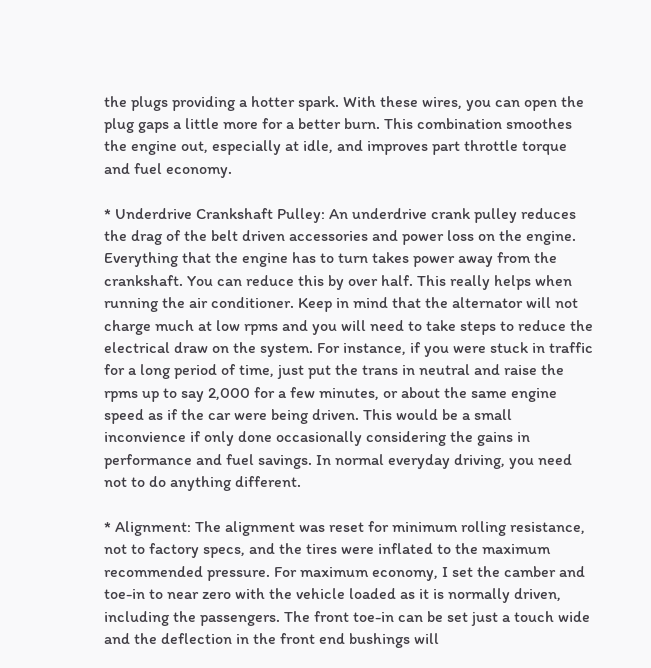the plugs providing a hotter spark. With these wires, you can open the plug gaps a little more for a better burn. This combination smoothes the engine out, especially at idle, and improves part throttle torque and fuel economy.

* Underdrive Crankshaft Pulley: An underdrive crank pulley reduces the drag of the belt driven accessories and power loss on the engine. Everything that the engine has to turn takes power away from the crankshaft. You can reduce this by over half. This really helps when running the air conditioner. Keep in mind that the alternator will not charge much at low rpms and you will need to take steps to reduce the electrical draw on the system. For instance, if you were stuck in traffic for a long period of time, just put the trans in neutral and raise the rpms up to say 2,000 for a few minutes, or about the same engine speed as if the car were being driven. This would be a small inconvience if only done occasionally considering the gains in performance and fuel savings. In normal everyday driving, you need not to do anything different.

* Alignment: The alignment was reset for minimum rolling resistance, not to factory specs, and the tires were inflated to the maximum recommended pressure. For maximum economy, I set the camber and toe-in to near zero with the vehicle loaded as it is normally driven, including the passengers. The front toe-in can be set just a touch wide and the deflection in the front end bushings will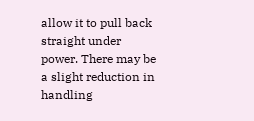allow it to pull back straight under power. There may be a slight reduction in handling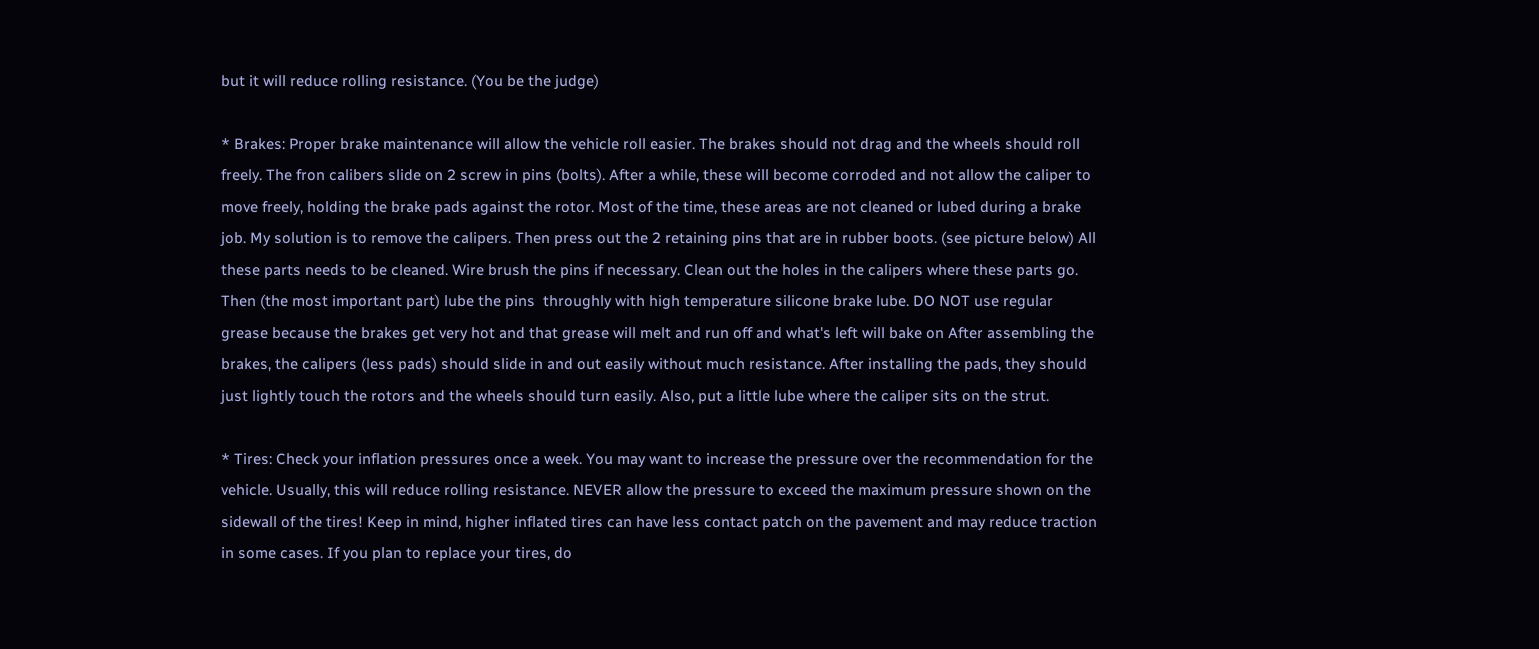but it will reduce rolling resistance. (You be the judge)

* Brakes: Proper brake maintenance will allow the vehicle roll easier. The brakes should not drag and the wheels should roll freely. The fron calibers slide on 2 screw in pins (bolts). After a while, these will become corroded and not allow the caliper to move freely, holding the brake pads against the rotor. Most of the time, these areas are not cleaned or lubed during a brake job. My solution is to remove the calipers. Then press out the 2 retaining pins that are in rubber boots. (see picture below) All these parts needs to be cleaned. Wire brush the pins if necessary. Clean out the holes in the calipers where these parts go. Then (the most important part) lube the pins  throughly with high temperature silicone brake lube. DO NOT use regular grease because the brakes get very hot and that grease will melt and run off and what's left will bake on After assembling the brakes, the calipers (less pads) should slide in and out easily without much resistance. After installing the pads, they should just lightly touch the rotors and the wheels should turn easily. Also, put a little lube where the caliper sits on the strut.

* Tires: Check your inflation pressures once a week. You may want to increase the pressure over the recommendation for the vehicle. Usually, this will reduce rolling resistance. NEVER allow the pressure to exceed the maximum pressure shown on the sidewall of the tires! Keep in mind, higher inflated tires can have less contact patch on the pavement and may reduce traction in some cases. If you plan to replace your tires, do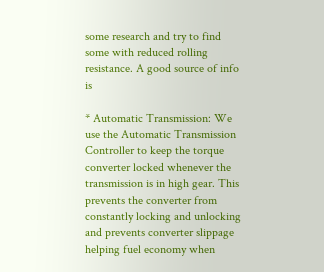some research and try to find some with reduced rolling resistance. A good source of info is

* Automatic Transmission: We use the Automatic Transmission Controller to keep the torque converter locked whenever the transmission is in high gear. This prevents the converter from constantly locking and unlocking and prevents converter slippage helping fuel economy when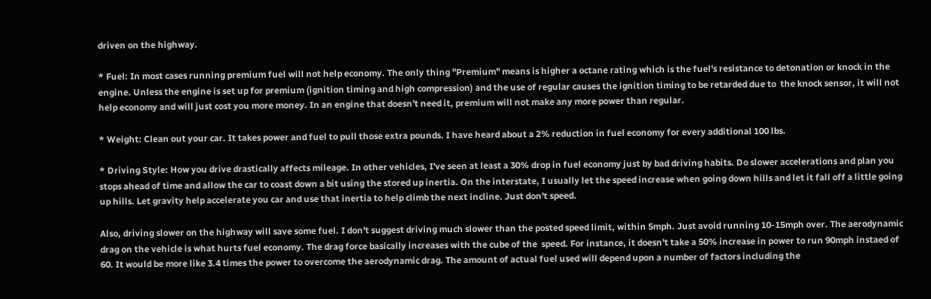driven on the highway.

* Fuel: In most cases running premium fuel will not help economy. The only thing "Premium" means is higher a octane rating which is the fuel's resistance to detonation or knock in the engine. Unless the engine is set up for premium (ignition timing and high compression) and the use of regular causes the ignition timing to be retarded due to  the knock sensor, it will not help economy and will just cost you more money. In an engine that doesn't need it, premium will not make any more power than regular.

* Weight: Clean out your car. It takes power and fuel to pull those extra pounds. I have heard about a 2% reduction in fuel economy for every additional 100 lbs.

* Driving Style: How you drive drastically affects mileage. In other vehicles, I've seen at least a 30% drop in fuel economy just by bad driving habits. Do slower accelerations and plan you stops ahead of time and allow the car to coast down a bit using the stored up inertia. On the interstate, I usually let the speed increase when going down hills and let it fall off a little going up hills. Let gravity help accelerate you car and use that inertia to help climb the next incline. Just don't speed.

Also, driving slower on the highway will save some fuel. I don't suggest driving much slower than the posted speed limit, within 5mph. Just avoid running 10-15mph over. The aerodynamic drag on the vehicle is what hurts fuel economy. The drag force basically increases with the cube of the  speed. For instance, it doesn't take a 50% increase in power to run 90mph instaed of 60. It would be more like 3.4 times the power to overcome the aerodynamic drag. The amount of actual fuel used will depend upon a number of factors including the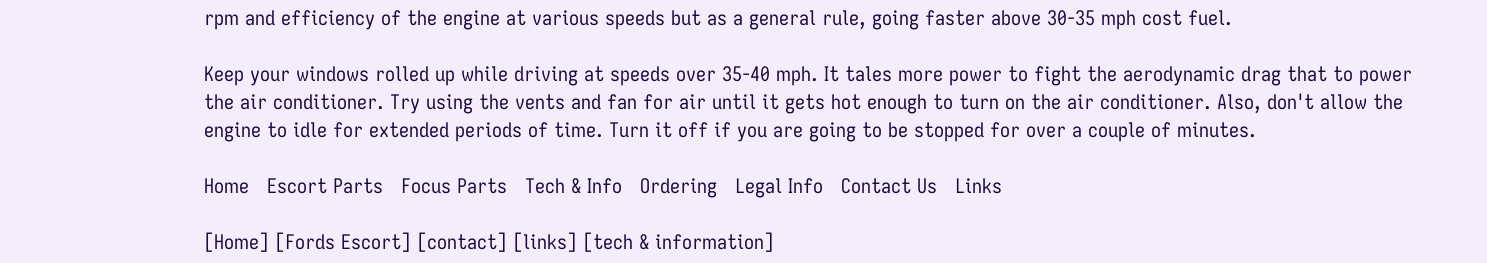rpm and efficiency of the engine at various speeds but as a general rule, going faster above 30-35 mph cost fuel.

Keep your windows rolled up while driving at speeds over 35-40 mph. It tales more power to fight the aerodynamic drag that to power the air conditioner. Try using the vents and fan for air until it gets hot enough to turn on the air conditioner. Also, don't allow the engine to idle for extended periods of time. Turn it off if you are going to be stopped for over a couple of minutes.

Home   Escort Parts   Focus Parts   Tech & Info   Ordering   Legal Info   Contact Us   Links

[Home] [Fords Escort] [contact] [links] [tech & information]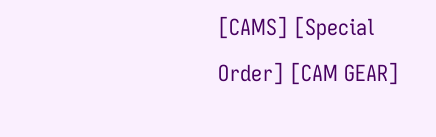[CAMS] [Special Order] [CAM GEAR]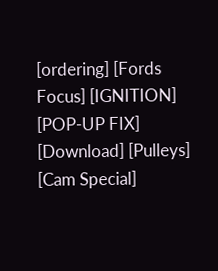[ordering] [Fords Focus] [IGNITION] [POP-UP FIX] [Download] [Pulleys] [Cam Special]